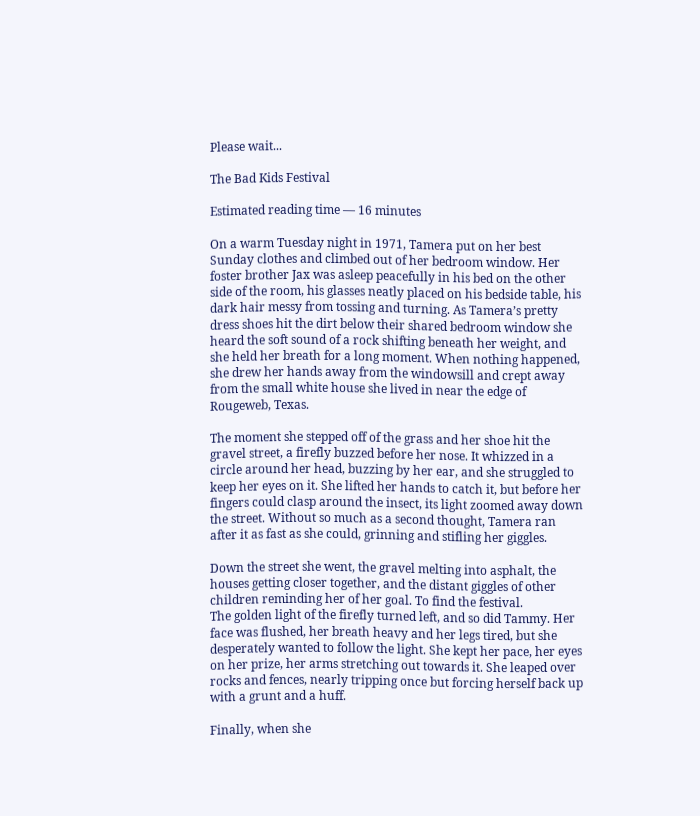Please wait...

The Bad Kids Festival

Estimated reading time — 16 minutes

On a warm Tuesday night in 1971, Tamera put on her best Sunday clothes and climbed out of her bedroom window. Her foster brother Jax was asleep peacefully in his bed on the other side of the room, his glasses neatly placed on his bedside table, his dark hair messy from tossing and turning. As Tamera’s pretty dress shoes hit the dirt below their shared bedroom window she heard the soft sound of a rock shifting beneath her weight, and she held her breath for a long moment. When nothing happened, she drew her hands away from the windowsill and crept away from the small white house she lived in near the edge of Rougeweb, Texas.

The moment she stepped off of the grass and her shoe hit the gravel street, a firefly buzzed before her nose. It whizzed in a circle around her head, buzzing by her ear, and she struggled to keep her eyes on it. She lifted her hands to catch it, but before her fingers could clasp around the insect, its light zoomed away down the street. Without so much as a second thought, Tamera ran after it as fast as she could, grinning and stifling her giggles.

Down the street she went, the gravel melting into asphalt, the houses getting closer together, and the distant giggles of other children reminding her of her goal. To find the festival.
The golden light of the firefly turned left, and so did Tammy. Her face was flushed, her breath heavy and her legs tired, but she desperately wanted to follow the light. She kept her pace, her eyes on her prize, her arms stretching out towards it. She leaped over rocks and fences, nearly tripping once but forcing herself back up with a grunt and a huff.

Finally, when she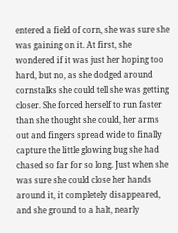entered a field of corn, she was sure she was gaining on it. At first, she wondered if it was just her hoping too hard, but no, as she dodged around cornstalks she could tell she was getting closer. She forced herself to run faster than she thought she could, her arms out and fingers spread wide to finally capture the little glowing bug she had chased so far for so long. Just when she was sure she could close her hands around it, it completely disappeared, and she ground to a halt, nearly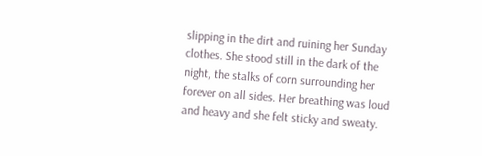slipping in the dirt and ruining her Sunday clothes. She stood still in the dark of the night, the stalks of corn surrounding her forever on all sides. Her breathing was loud and heavy and she felt sticky and sweaty.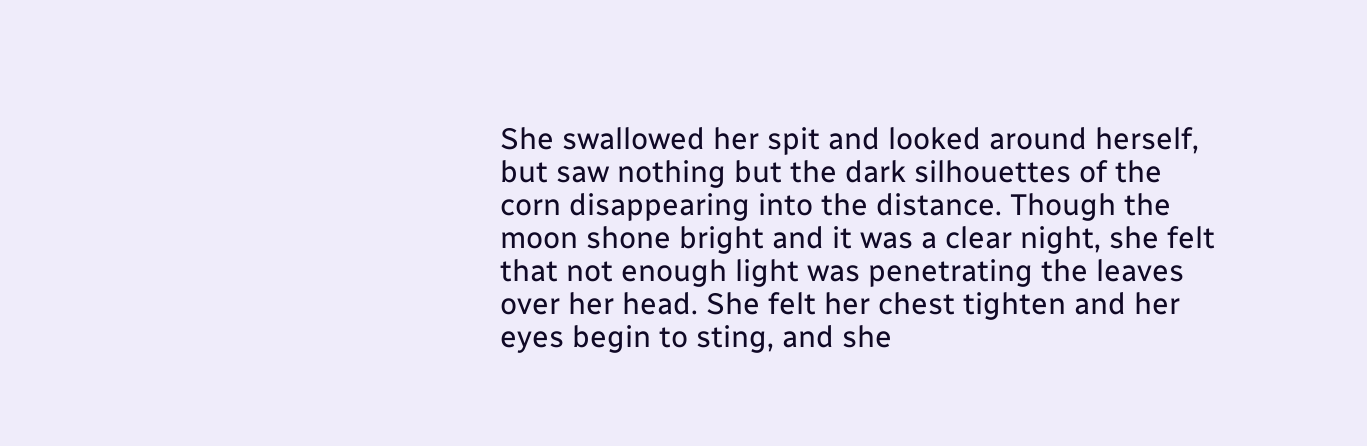She swallowed her spit and looked around herself, but saw nothing but the dark silhouettes of the corn disappearing into the distance. Though the moon shone bright and it was a clear night, she felt that not enough light was penetrating the leaves over her head. She felt her chest tighten and her eyes begin to sting, and she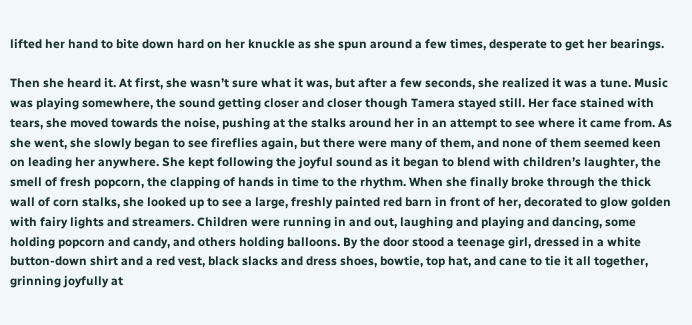lifted her hand to bite down hard on her knuckle as she spun around a few times, desperate to get her bearings.

Then she heard it. At first, she wasn’t sure what it was, but after a few seconds, she realized it was a tune. Music was playing somewhere, the sound getting closer and closer though Tamera stayed still. Her face stained with tears, she moved towards the noise, pushing at the stalks around her in an attempt to see where it came from. As she went, she slowly began to see fireflies again, but there were many of them, and none of them seemed keen on leading her anywhere. She kept following the joyful sound as it began to blend with children’s laughter, the smell of fresh popcorn, the clapping of hands in time to the rhythm. When she finally broke through the thick wall of corn stalks, she looked up to see a large, freshly painted red barn in front of her, decorated to glow golden with fairy lights and streamers. Children were running in and out, laughing and playing and dancing, some holding popcorn and candy, and others holding balloons. By the door stood a teenage girl, dressed in a white button-down shirt and a red vest, black slacks and dress shoes, bowtie, top hat, and cane to tie it all together, grinning joyfully at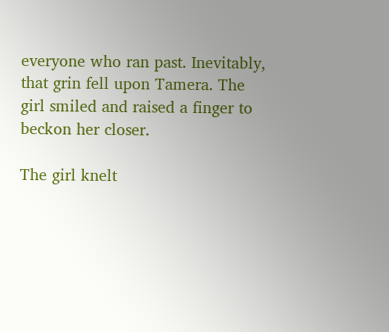everyone who ran past. Inevitably, that grin fell upon Tamera. The girl smiled and raised a finger to beckon her closer.

The girl knelt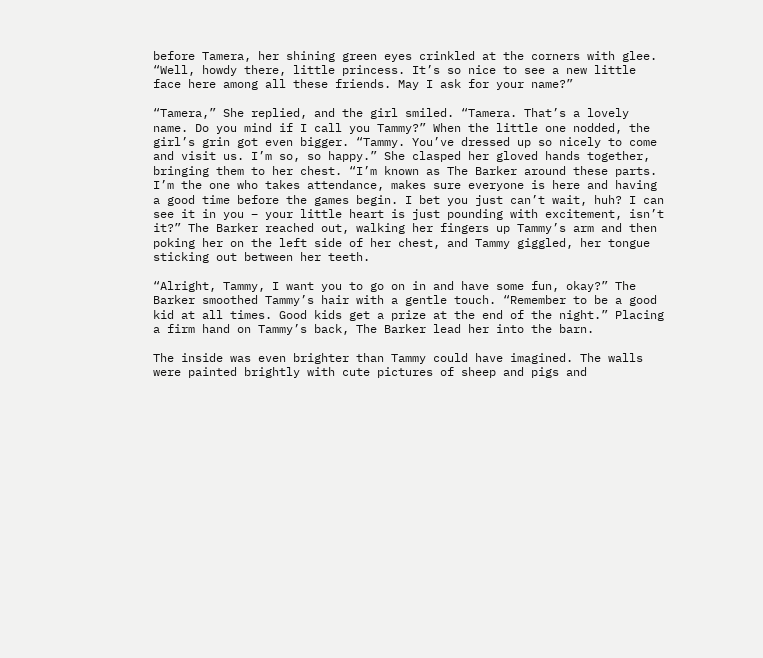before Tamera, her shining green eyes crinkled at the corners with glee. “Well, howdy there, little princess. It’s so nice to see a new little face here among all these friends. May I ask for your name?”

“Tamera,” She replied, and the girl smiled. “Tamera. That’s a lovely name. Do you mind if I call you Tammy?” When the little one nodded, the girl’s grin got even bigger. “Tammy. You’ve dressed up so nicely to come and visit us. I’m so, so happy.” She clasped her gloved hands together, bringing them to her chest. “I’m known as The Barker around these parts. I’m the one who takes attendance, makes sure everyone is here and having a good time before the games begin. I bet you just can’t wait, huh? I can see it in you – your little heart is just pounding with excitement, isn’t it?” The Barker reached out, walking her fingers up Tammy’s arm and then poking her on the left side of her chest, and Tammy giggled, her tongue sticking out between her teeth.

“Alright, Tammy, I want you to go on in and have some fun, okay?” The Barker smoothed Tammy’s hair with a gentle touch. “Remember to be a good kid at all times. Good kids get a prize at the end of the night.” Placing a firm hand on Tammy’s back, The Barker lead her into the barn.

The inside was even brighter than Tammy could have imagined. The walls were painted brightly with cute pictures of sheep and pigs and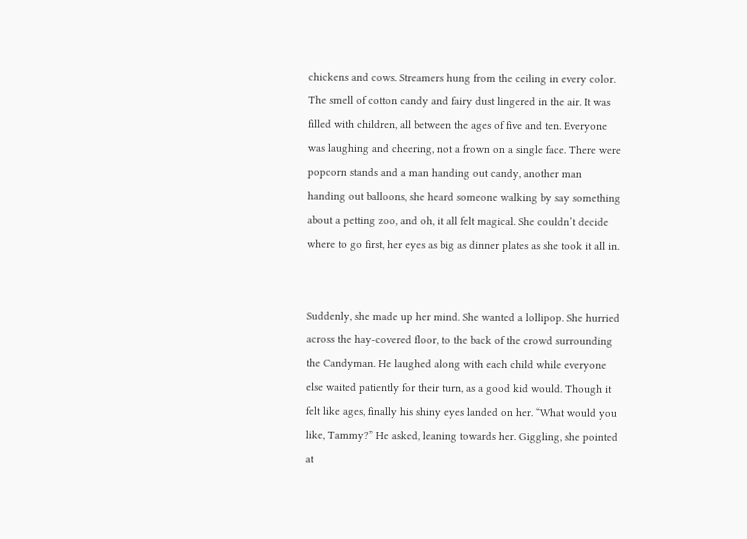chickens and cows. Streamers hung from the ceiling in every color. The smell of cotton candy and fairy dust lingered in the air. It was filled with children, all between the ages of five and ten. Everyone was laughing and cheering, not a frown on a single face. There were popcorn stands and a man handing out candy, another man handing out balloons, she heard someone walking by say something about a petting zoo, and oh, it all felt magical. She couldn’t decide where to go first, her eyes as big as dinner plates as she took it all in.


Suddenly, she made up her mind. She wanted a lollipop. She hurried across the hay-covered floor, to the back of the crowd surrounding the Candyman. He laughed along with each child while everyone else waited patiently for their turn, as a good kid would. Though it felt like ages, finally his shiny eyes landed on her. “What would you like, Tammy?” He asked, leaning towards her. Giggling, she pointed at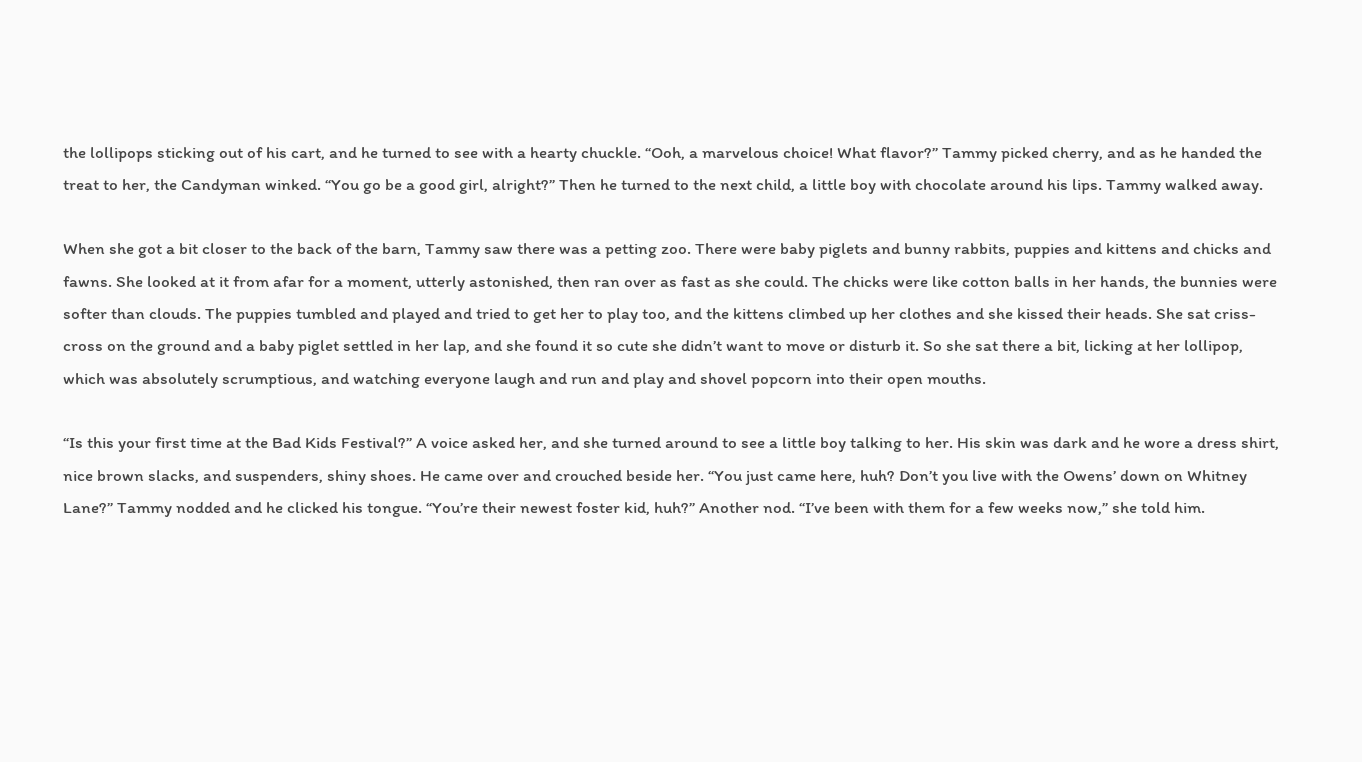the lollipops sticking out of his cart, and he turned to see with a hearty chuckle. “Ooh, a marvelous choice! What flavor?” Tammy picked cherry, and as he handed the treat to her, the Candyman winked. “You go be a good girl, alright?” Then he turned to the next child, a little boy with chocolate around his lips. Tammy walked away.

When she got a bit closer to the back of the barn, Tammy saw there was a petting zoo. There were baby piglets and bunny rabbits, puppies and kittens and chicks and fawns. She looked at it from afar for a moment, utterly astonished, then ran over as fast as she could. The chicks were like cotton balls in her hands, the bunnies were softer than clouds. The puppies tumbled and played and tried to get her to play too, and the kittens climbed up her clothes and she kissed their heads. She sat criss-cross on the ground and a baby piglet settled in her lap, and she found it so cute she didn’t want to move or disturb it. So she sat there a bit, licking at her lollipop, which was absolutely scrumptious, and watching everyone laugh and run and play and shovel popcorn into their open mouths.

“Is this your first time at the Bad Kids Festival?” A voice asked her, and she turned around to see a little boy talking to her. His skin was dark and he wore a dress shirt, nice brown slacks, and suspenders, shiny shoes. He came over and crouched beside her. “You just came here, huh? Don’t you live with the Owens’ down on Whitney Lane?” Tammy nodded and he clicked his tongue. “You’re their newest foster kid, huh?” Another nod. “I’ve been with them for a few weeks now,” she told him.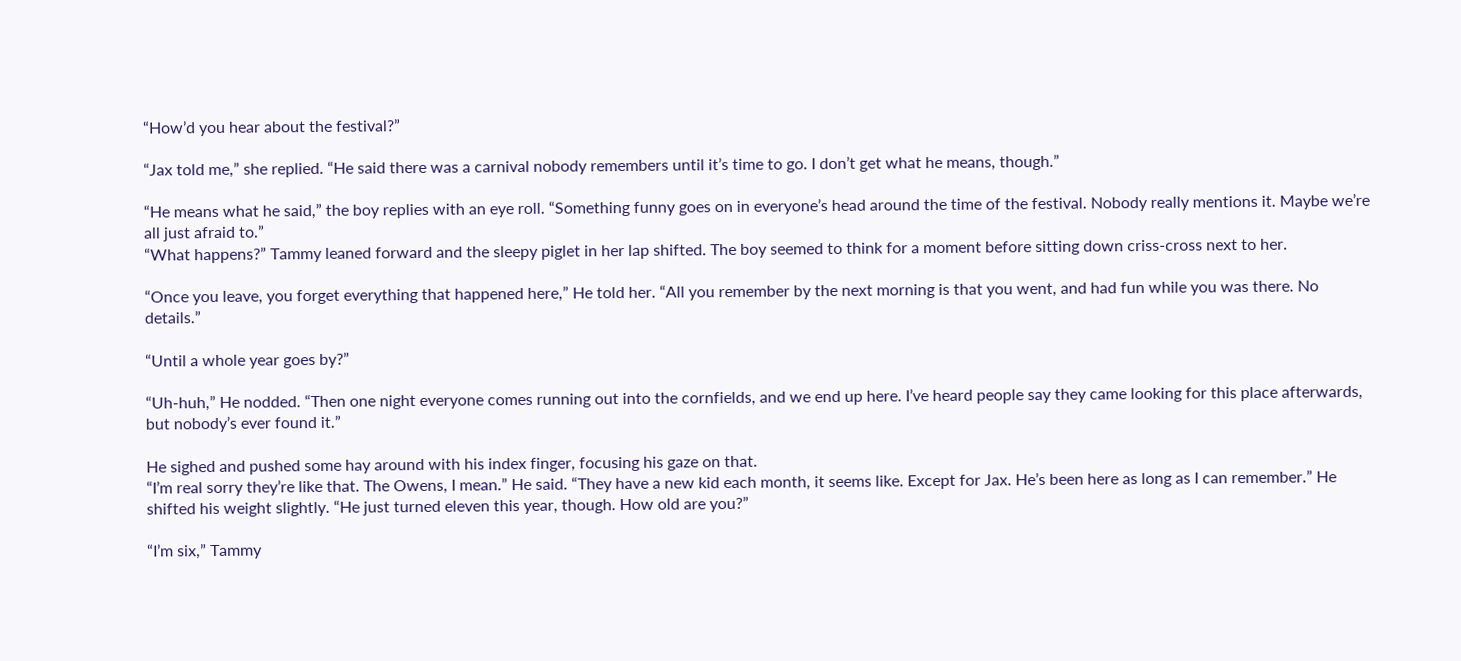“How’d you hear about the festival?”

“Jax told me,” she replied. “He said there was a carnival nobody remembers until it’s time to go. I don’t get what he means, though.”

“He means what he said,” the boy replies with an eye roll. “Something funny goes on in everyone’s head around the time of the festival. Nobody really mentions it. Maybe we’re all just afraid to.”
“What happens?” Tammy leaned forward and the sleepy piglet in her lap shifted. The boy seemed to think for a moment before sitting down criss-cross next to her.

“Once you leave, you forget everything that happened here,” He told her. “All you remember by the next morning is that you went, and had fun while you was there. No details.”

“Until a whole year goes by?”

“Uh-huh,” He nodded. “Then one night everyone comes running out into the cornfields, and we end up here. I’ve heard people say they came looking for this place afterwards, but nobody’s ever found it.”

He sighed and pushed some hay around with his index finger, focusing his gaze on that.
“I’m real sorry they’re like that. The Owens, I mean.” He said. “They have a new kid each month, it seems like. Except for Jax. He’s been here as long as I can remember.” He shifted his weight slightly. “He just turned eleven this year, though. How old are you?”

“I’m six,” Tammy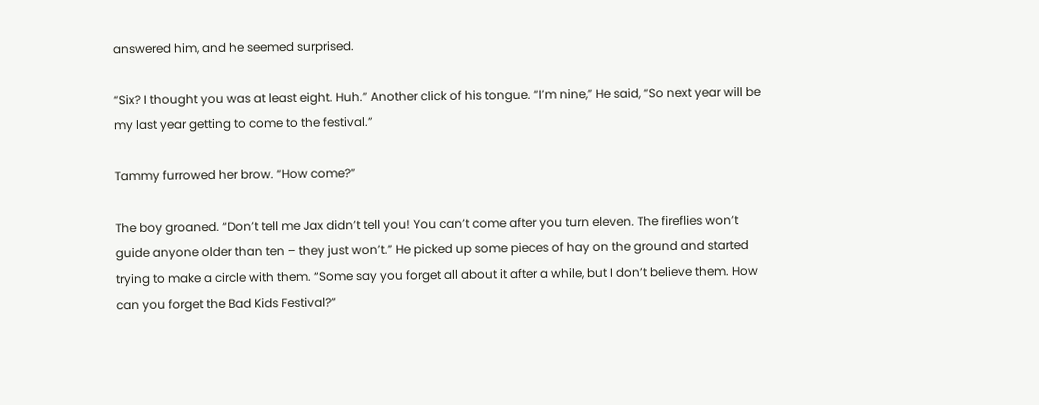answered him, and he seemed surprised.

“Six? I thought you was at least eight. Huh.” Another click of his tongue. “I’m nine,” He said, “So next year will be my last year getting to come to the festival.”

Tammy furrowed her brow. “How come?”

The boy groaned. “Don’t tell me Jax didn’t tell you! You can’t come after you turn eleven. The fireflies won’t guide anyone older than ten – they just won’t.” He picked up some pieces of hay on the ground and started trying to make a circle with them. “Some say you forget all about it after a while, but I don’t believe them. How can you forget the Bad Kids Festival?”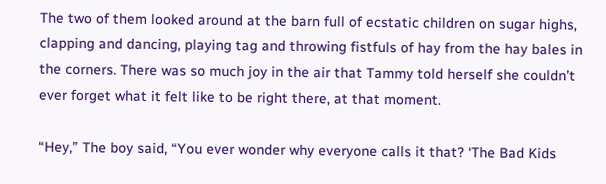The two of them looked around at the barn full of ecstatic children on sugar highs, clapping and dancing, playing tag and throwing fistfuls of hay from the hay bales in the corners. There was so much joy in the air that Tammy told herself she couldn’t ever forget what it felt like to be right there, at that moment.

“Hey,” The boy said, “You ever wonder why everyone calls it that? ‘The Bad Kids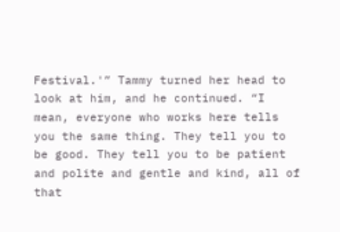Festival.'” Tammy turned her head to look at him, and he continued. “I mean, everyone who works here tells you the same thing. They tell you to be good. They tell you to be patient and polite and gentle and kind, all of that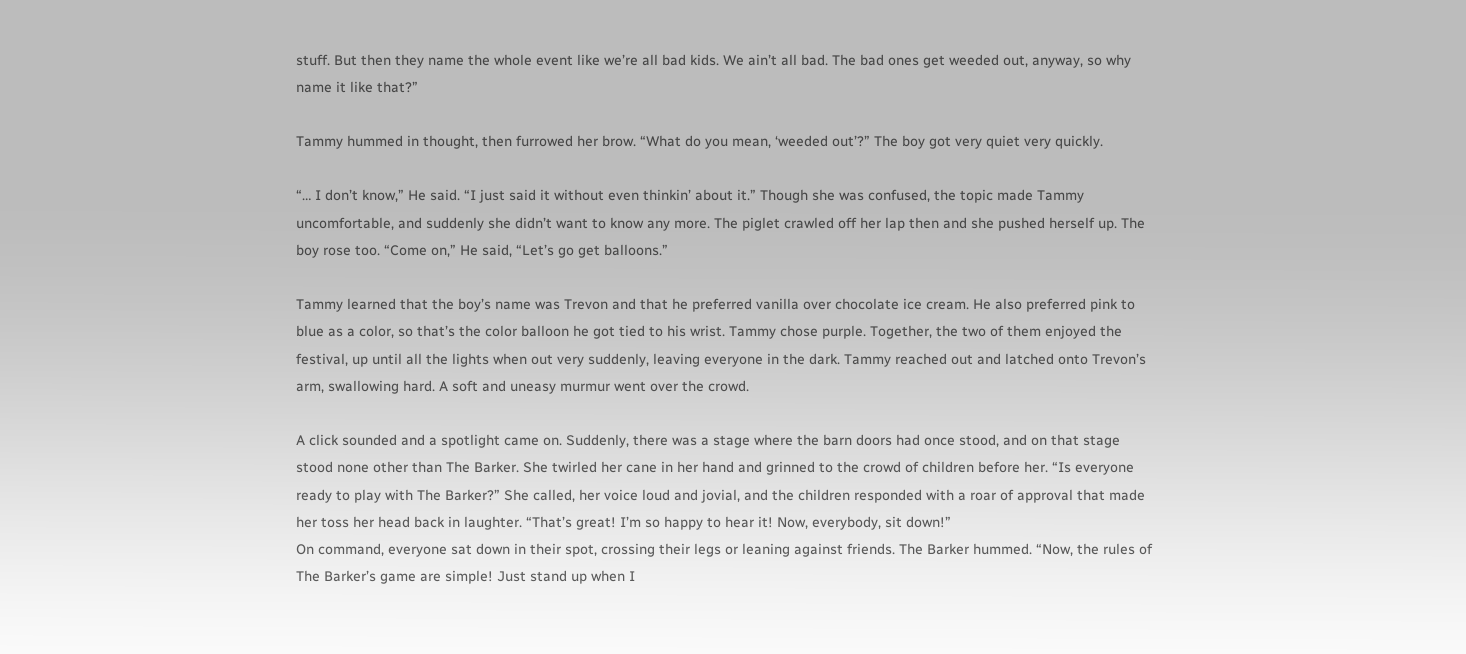stuff. But then they name the whole event like we’re all bad kids. We ain’t all bad. The bad ones get weeded out, anyway, so why name it like that?”

Tammy hummed in thought, then furrowed her brow. “What do you mean, ‘weeded out’?” The boy got very quiet very quickly.

“… I don’t know,” He said. “I just said it without even thinkin’ about it.” Though she was confused, the topic made Tammy uncomfortable, and suddenly she didn’t want to know any more. The piglet crawled off her lap then and she pushed herself up. The boy rose too. “Come on,” He said, “Let’s go get balloons.”

Tammy learned that the boy’s name was Trevon and that he preferred vanilla over chocolate ice cream. He also preferred pink to blue as a color, so that’s the color balloon he got tied to his wrist. Tammy chose purple. Together, the two of them enjoyed the festival, up until all the lights when out very suddenly, leaving everyone in the dark. Tammy reached out and latched onto Trevon’s arm, swallowing hard. A soft and uneasy murmur went over the crowd.

A click sounded and a spotlight came on. Suddenly, there was a stage where the barn doors had once stood, and on that stage stood none other than The Barker. She twirled her cane in her hand and grinned to the crowd of children before her. “Is everyone ready to play with The Barker?” She called, her voice loud and jovial, and the children responded with a roar of approval that made her toss her head back in laughter. “That’s great! I’m so happy to hear it! Now, everybody, sit down!”
On command, everyone sat down in their spot, crossing their legs or leaning against friends. The Barker hummed. “Now, the rules of The Barker’s game are simple! Just stand up when I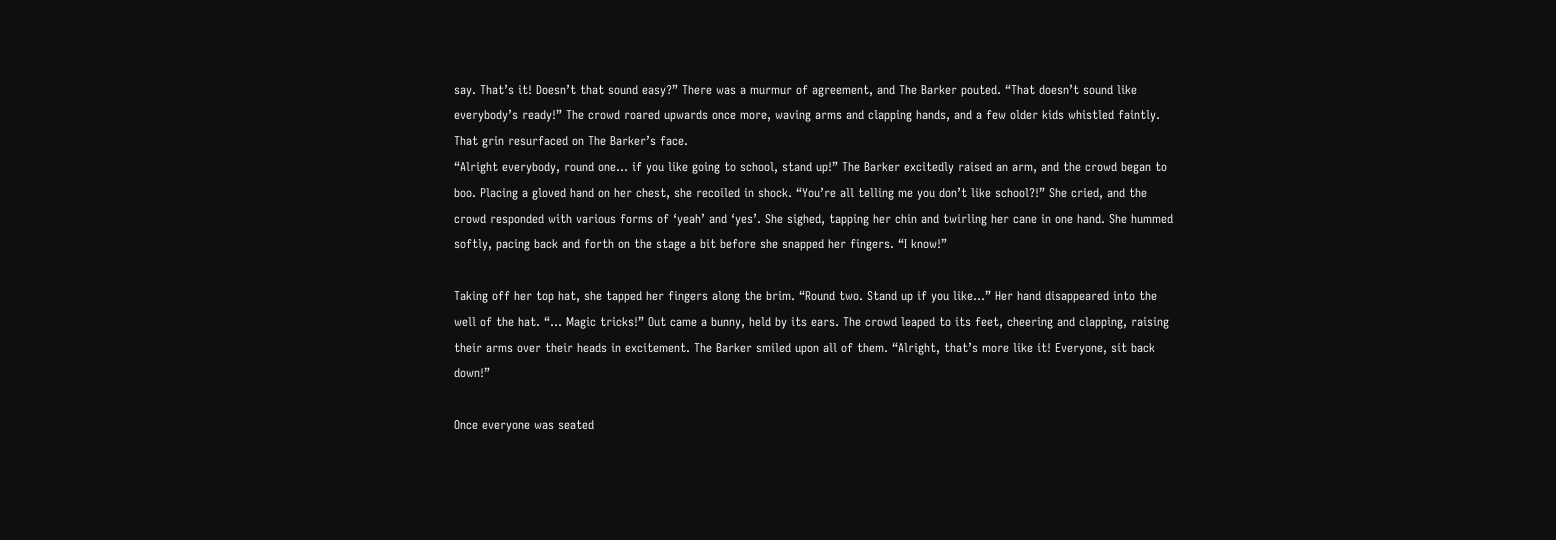say. That’s it! Doesn’t that sound easy?” There was a murmur of agreement, and The Barker pouted. “That doesn’t sound like everybody’s ready!” The crowd roared upwards once more, waving arms and clapping hands, and a few older kids whistled faintly. That grin resurfaced on The Barker’s face.
“Alright everybody, round one… if you like going to school, stand up!” The Barker excitedly raised an arm, and the crowd began to boo. Placing a gloved hand on her chest, she recoiled in shock. “You’re all telling me you don’t like school?!” She cried, and the crowd responded with various forms of ‘yeah’ and ‘yes’. She sighed, tapping her chin and twirling her cane in one hand. She hummed softly, pacing back and forth on the stage a bit before she snapped her fingers. “I know!”

Taking off her top hat, she tapped her fingers along the brim. “Round two. Stand up if you like…” Her hand disappeared into the well of the hat. “… Magic tricks!” Out came a bunny, held by its ears. The crowd leaped to its feet, cheering and clapping, raising their arms over their heads in excitement. The Barker smiled upon all of them. “Alright, that’s more like it! Everyone, sit back down!”

Once everyone was seated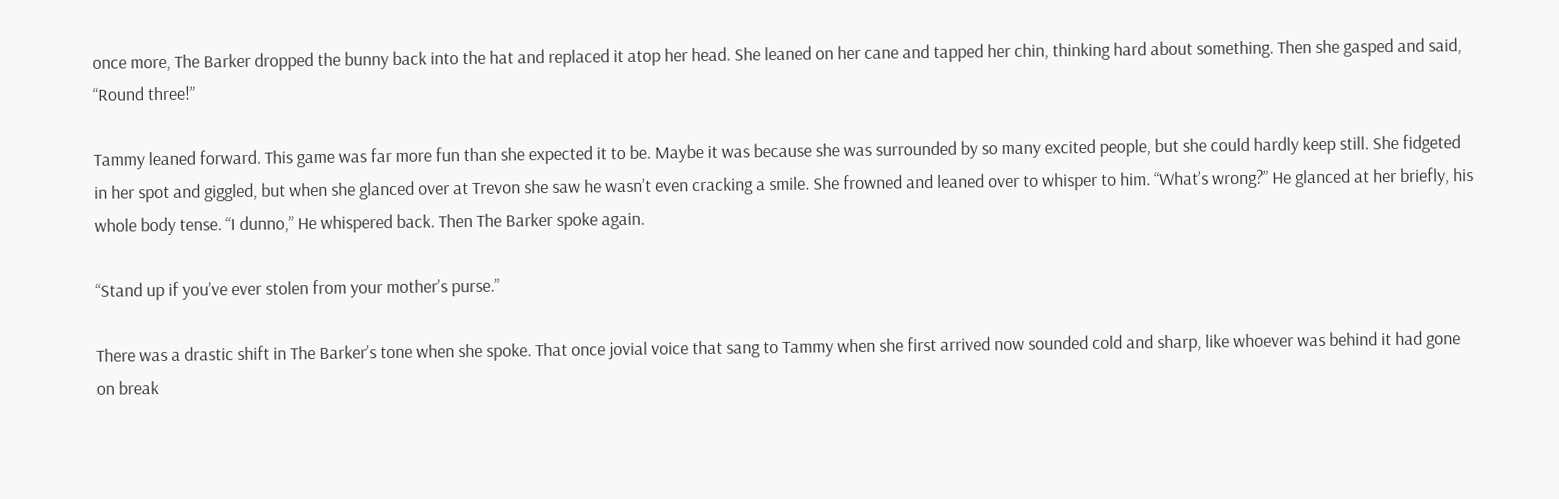once more, The Barker dropped the bunny back into the hat and replaced it atop her head. She leaned on her cane and tapped her chin, thinking hard about something. Then she gasped and said, “Round three!”

Tammy leaned forward. This game was far more fun than she expected it to be. Maybe it was because she was surrounded by so many excited people, but she could hardly keep still. She fidgeted in her spot and giggled, but when she glanced over at Trevon she saw he wasn’t even cracking a smile. She frowned and leaned over to whisper to him. “What’s wrong?” He glanced at her briefly, his whole body tense. “I dunno,” He whispered back. Then The Barker spoke again.

“Stand up if you’ve ever stolen from your mother’s purse.”

There was a drastic shift in The Barker’s tone when she spoke. That once jovial voice that sang to Tammy when she first arrived now sounded cold and sharp, like whoever was behind it had gone on break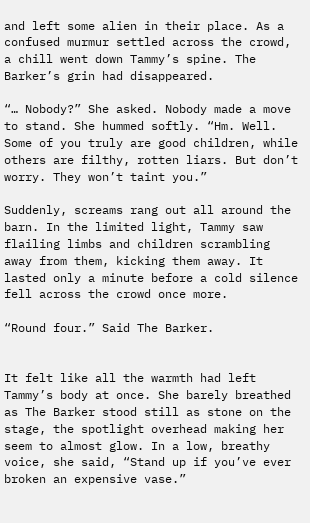and left some alien in their place. As a confused murmur settled across the crowd, a chill went down Tammy’s spine. The Barker’s grin had disappeared.

“… Nobody?” She asked. Nobody made a move to stand. She hummed softly. “Hm. Well. Some of you truly are good children, while others are filthy, rotten liars. But don’t worry. They won’t taint you.”

Suddenly, screams rang out all around the barn. In the limited light, Tammy saw flailing limbs and children scrambling away from them, kicking them away. It lasted only a minute before a cold silence fell across the crowd once more.

“Round four.” Said The Barker.


It felt like all the warmth had left Tammy’s body at once. She barely breathed as The Barker stood still as stone on the stage, the spotlight overhead making her seem to almost glow. In a low, breathy voice, she said, “Stand up if you’ve ever broken an expensive vase.”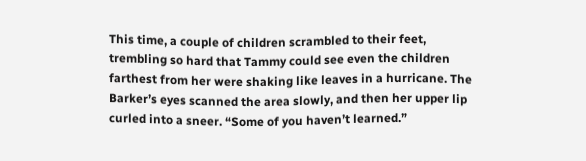This time, a couple of children scrambled to their feet, trembling so hard that Tammy could see even the children farthest from her were shaking like leaves in a hurricane. The Barker’s eyes scanned the area slowly, and then her upper lip curled into a sneer. “Some of you haven’t learned.”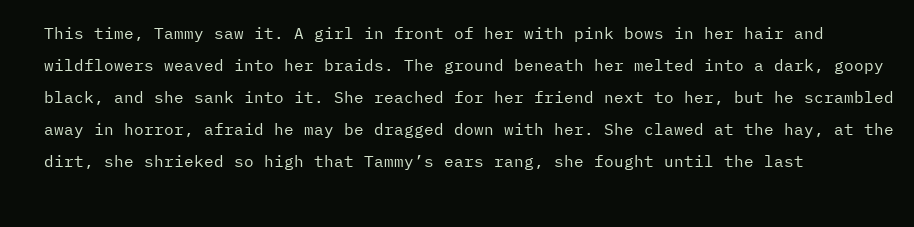This time, Tammy saw it. A girl in front of her with pink bows in her hair and wildflowers weaved into her braids. The ground beneath her melted into a dark, goopy black, and she sank into it. She reached for her friend next to her, but he scrambled away in horror, afraid he may be dragged down with her. She clawed at the hay, at the dirt, she shrieked so high that Tammy’s ears rang, she fought until the last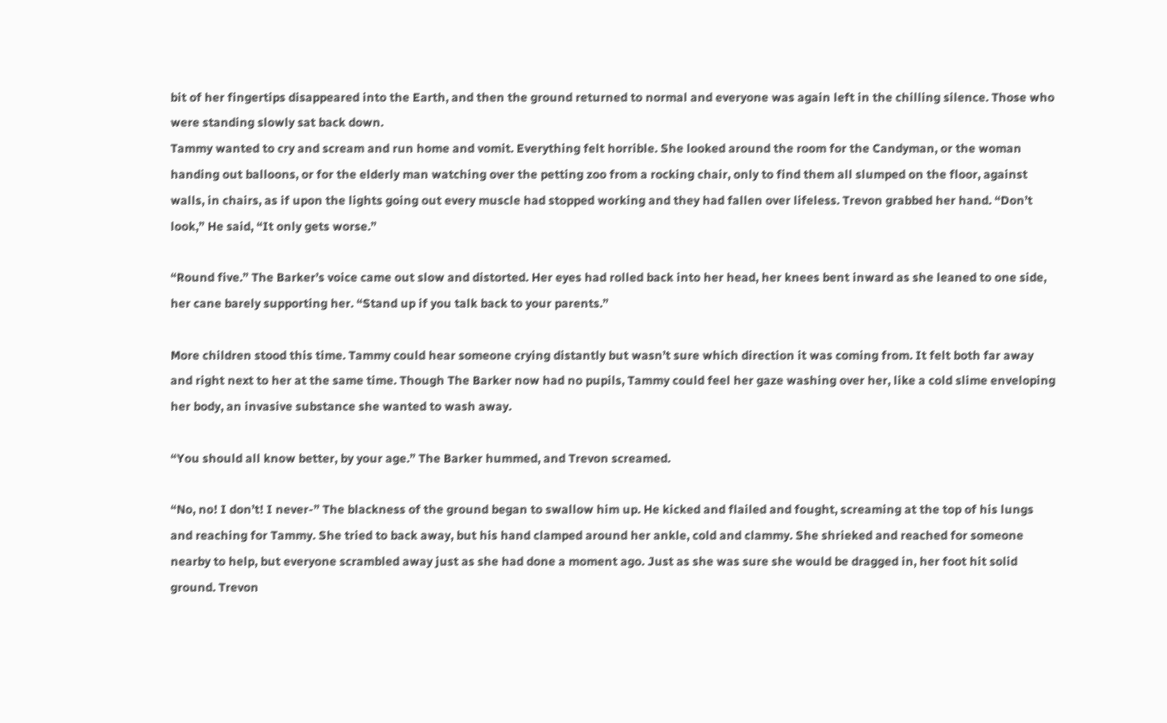bit of her fingertips disappeared into the Earth, and then the ground returned to normal and everyone was again left in the chilling silence. Those who were standing slowly sat back down.
Tammy wanted to cry and scream and run home and vomit. Everything felt horrible. She looked around the room for the Candyman, or the woman handing out balloons, or for the elderly man watching over the petting zoo from a rocking chair, only to find them all slumped on the floor, against walls, in chairs, as if upon the lights going out every muscle had stopped working and they had fallen over lifeless. Trevon grabbed her hand. “Don’t look,” He said, “It only gets worse.”

“Round five.” The Barker’s voice came out slow and distorted. Her eyes had rolled back into her head, her knees bent inward as she leaned to one side, her cane barely supporting her. “Stand up if you talk back to your parents.”

More children stood this time. Tammy could hear someone crying distantly but wasn’t sure which direction it was coming from. It felt both far away and right next to her at the same time. Though The Barker now had no pupils, Tammy could feel her gaze washing over her, like a cold slime enveloping her body, an invasive substance she wanted to wash away.

“You should all know better, by your age.” The Barker hummed, and Trevon screamed.

“No, no! I don’t! I never-” The blackness of the ground began to swallow him up. He kicked and flailed and fought, screaming at the top of his lungs and reaching for Tammy. She tried to back away, but his hand clamped around her ankle, cold and clammy. She shrieked and reached for someone nearby to help, but everyone scrambled away just as she had done a moment ago. Just as she was sure she would be dragged in, her foot hit solid ground. Trevon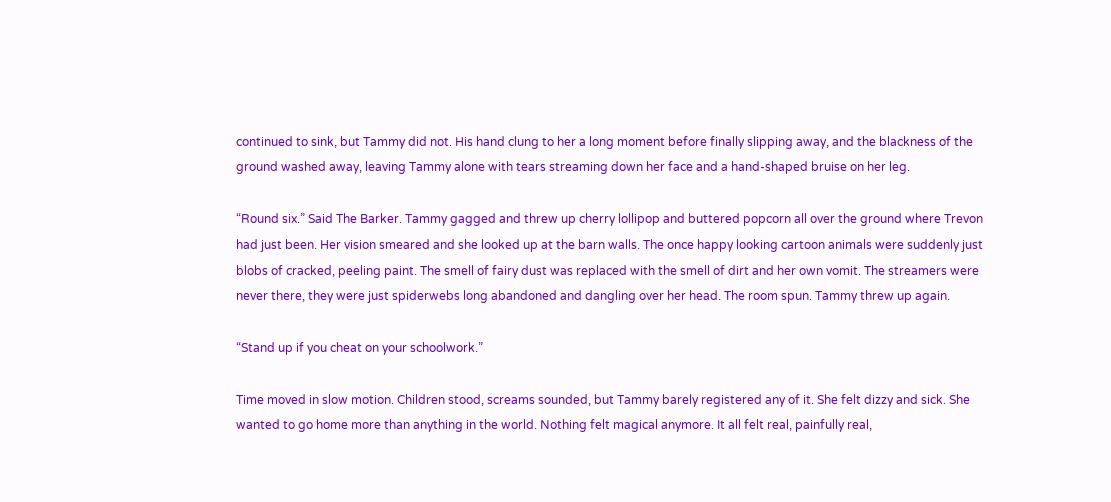continued to sink, but Tammy did not. His hand clung to her a long moment before finally slipping away, and the blackness of the ground washed away, leaving Tammy alone with tears streaming down her face and a hand-shaped bruise on her leg.

“Round six.” Said The Barker. Tammy gagged and threw up cherry lollipop and buttered popcorn all over the ground where Trevon had just been. Her vision smeared and she looked up at the barn walls. The once happy looking cartoon animals were suddenly just blobs of cracked, peeling paint. The smell of fairy dust was replaced with the smell of dirt and her own vomit. The streamers were never there, they were just spiderwebs long abandoned and dangling over her head. The room spun. Tammy threw up again.

“Stand up if you cheat on your schoolwork.”

Time moved in slow motion. Children stood, screams sounded, but Tammy barely registered any of it. She felt dizzy and sick. She wanted to go home more than anything in the world. Nothing felt magical anymore. It all felt real, painfully real,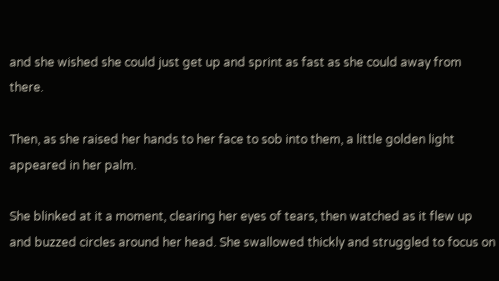and she wished she could just get up and sprint as fast as she could away from there.

Then, as she raised her hands to her face to sob into them, a little golden light appeared in her palm.

She blinked at it a moment, clearing her eyes of tears, then watched as it flew up and buzzed circles around her head. She swallowed thickly and struggled to focus on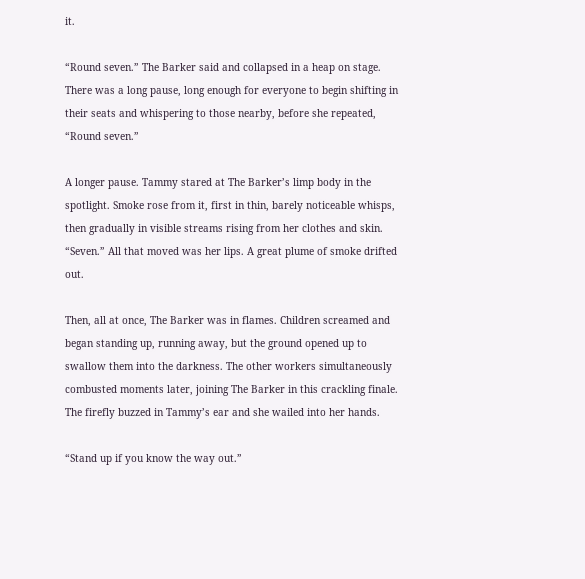it.

“Round seven.” The Barker said and collapsed in a heap on stage. There was a long pause, long enough for everyone to begin shifting in their seats and whispering to those nearby, before she repeated, “Round seven.”

A longer pause. Tammy stared at The Barker’s limp body in the spotlight. Smoke rose from it, first in thin, barely noticeable whisps, then gradually in visible streams rising from her clothes and skin.
“Seven.” All that moved was her lips. A great plume of smoke drifted out.

Then, all at once, The Barker was in flames. Children screamed and began standing up, running away, but the ground opened up to swallow them into the darkness. The other workers simultaneously combusted moments later, joining The Barker in this crackling finale. The firefly buzzed in Tammy’s ear and she wailed into her hands.

“Stand up if you know the way out.”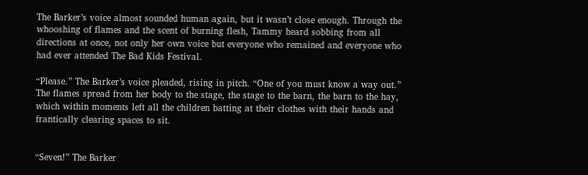The Barker’s voice almost sounded human again, but it wasn’t close enough. Through the whooshing of flames and the scent of burning flesh, Tammy heard sobbing from all directions at once, not only her own voice but everyone who remained and everyone who had ever attended The Bad Kids Festival.

“Please.” The Barker’s voice pleaded, rising in pitch. “One of you must know a way out.” The flames spread from her body to the stage, the stage to the barn, the barn to the hay, which within moments left all the children batting at their clothes with their hands and frantically clearing spaces to sit.


“Seven!” The Barker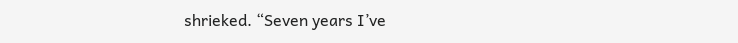shrieked. “Seven years I’ve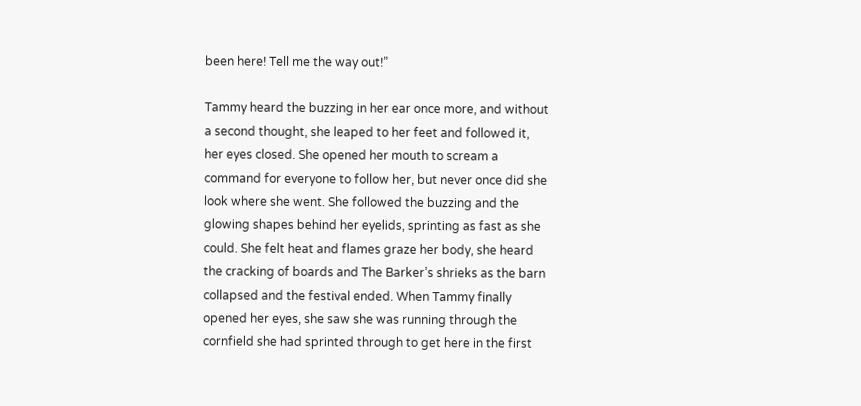been here! Tell me the way out!”

Tammy heard the buzzing in her ear once more, and without a second thought, she leaped to her feet and followed it, her eyes closed. She opened her mouth to scream a command for everyone to follow her, but never once did she look where she went. She followed the buzzing and the glowing shapes behind her eyelids, sprinting as fast as she could. She felt heat and flames graze her body, she heard the cracking of boards and The Barker’s shrieks as the barn collapsed and the festival ended. When Tammy finally opened her eyes, she saw she was running through the cornfield she had sprinted through to get here in the first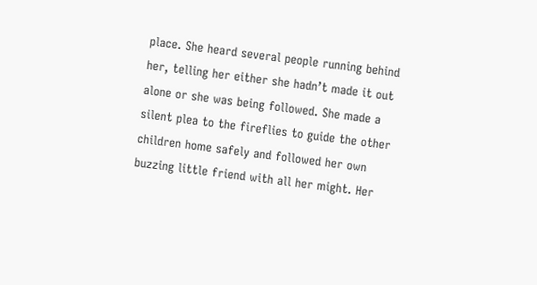place. She heard several people running behind her, telling her either she hadn’t made it out alone or she was being followed. She made a silent plea to the fireflies to guide the other children home safely and followed her own buzzing little friend with all her might. Her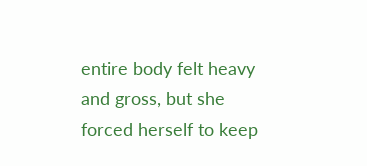entire body felt heavy and gross, but she forced herself to keep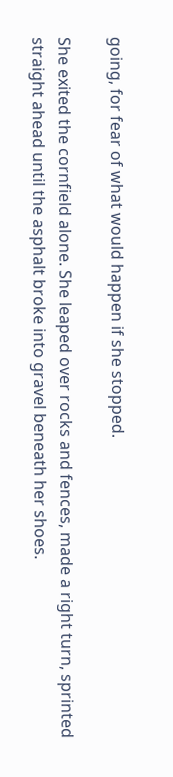going, for fear of what would happen if she stopped.

She exited the cornfield alone. She leaped over rocks and fences, made a right turn, sprinted straight ahead until the asphalt broke into gravel beneath her shoes.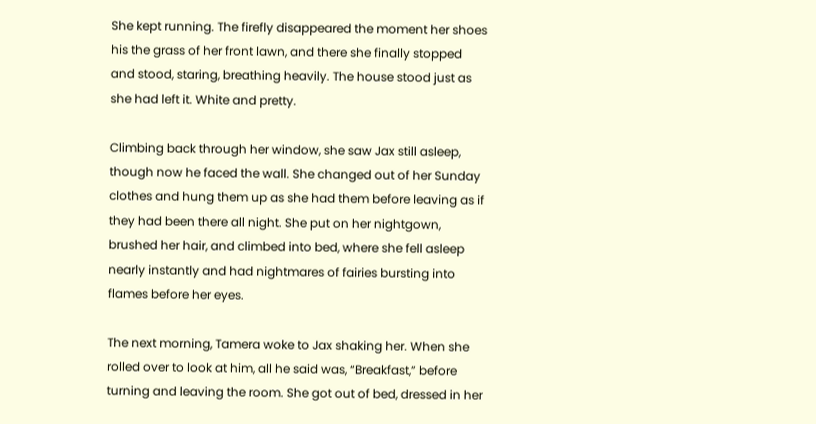She kept running. The firefly disappeared the moment her shoes his the grass of her front lawn, and there she finally stopped and stood, staring, breathing heavily. The house stood just as she had left it. White and pretty.

Climbing back through her window, she saw Jax still asleep, though now he faced the wall. She changed out of her Sunday clothes and hung them up as she had them before leaving as if they had been there all night. She put on her nightgown, brushed her hair, and climbed into bed, where she fell asleep nearly instantly and had nightmares of fairies bursting into flames before her eyes.

The next morning, Tamera woke to Jax shaking her. When she rolled over to look at him, all he said was, “Breakfast,” before turning and leaving the room. She got out of bed, dressed in her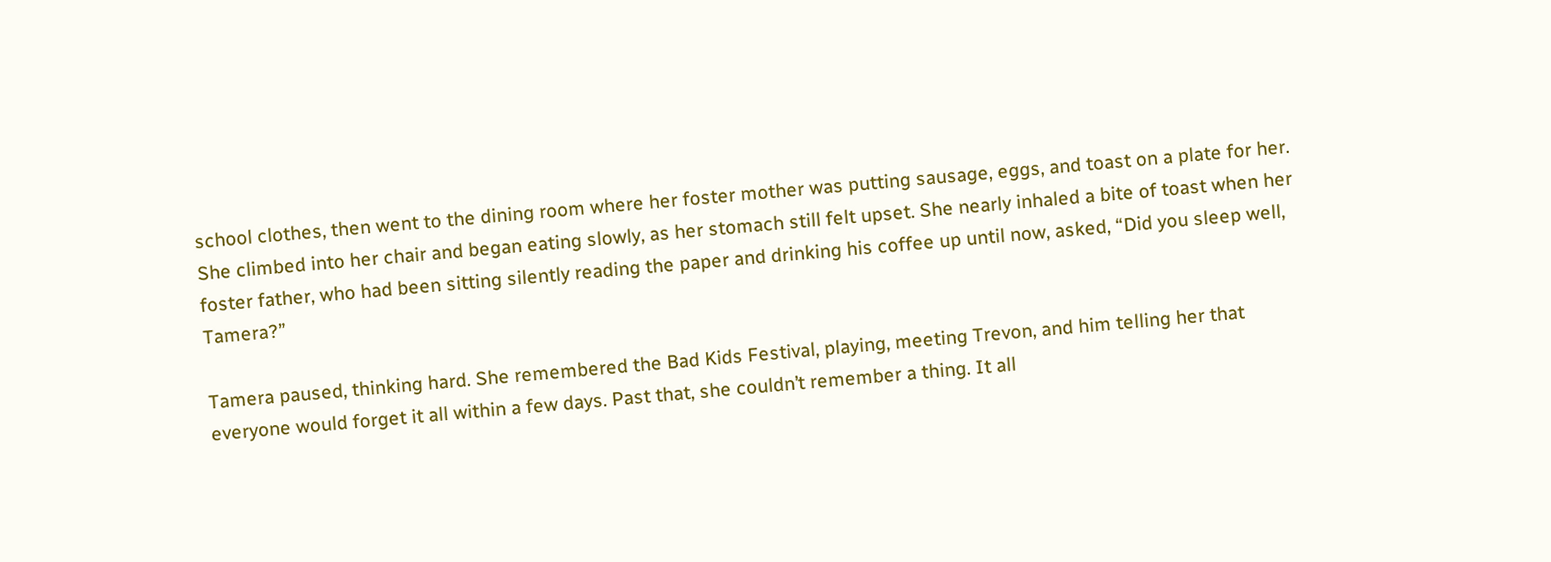school clothes, then went to the dining room where her foster mother was putting sausage, eggs, and toast on a plate for her. She climbed into her chair and began eating slowly, as her stomach still felt upset. She nearly inhaled a bite of toast when her foster father, who had been sitting silently reading the paper and drinking his coffee up until now, asked, “Did you sleep well, Tamera?”

Tamera paused, thinking hard. She remembered the Bad Kids Festival, playing, meeting Trevon, and him telling her that everyone would forget it all within a few days. Past that, she couldn’t remember a thing. It all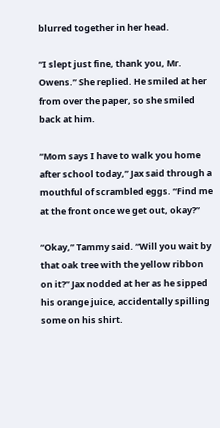blurred together in her head.

“I slept just fine, thank you, Mr. Owens.” She replied. He smiled at her from over the paper, so she smiled back at him.

“Mom says I have to walk you home after school today,” Jax said through a mouthful of scrambled eggs. “Find me at the front once we get out, okay?”

“Okay,” Tammy said. “Will you wait by that oak tree with the yellow ribbon on it?” Jax nodded at her as he sipped his orange juice, accidentally spilling some on his shirt.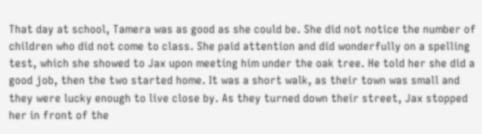That day at school, Tamera was as good as she could be. She did not notice the number of children who did not come to class. She paid attention and did wonderfully on a spelling test, which she showed to Jax upon meeting him under the oak tree. He told her she did a good job, then the two started home. It was a short walk, as their town was small and they were lucky enough to live close by. As they turned down their street, Jax stopped her in front of the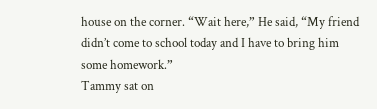house on the corner. “Wait here,” He said, “My friend didn’t come to school today and I have to bring him some homework.”
Tammy sat on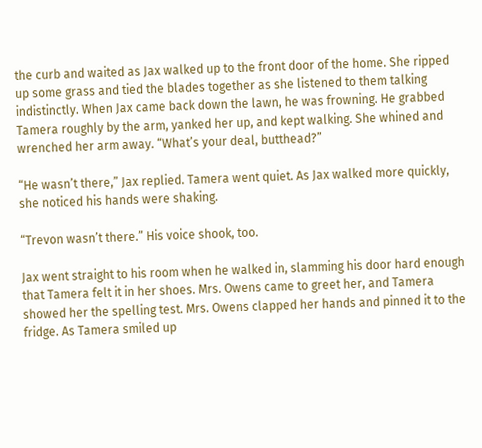the curb and waited as Jax walked up to the front door of the home. She ripped up some grass and tied the blades together as she listened to them talking indistinctly. When Jax came back down the lawn, he was frowning. He grabbed Tamera roughly by the arm, yanked her up, and kept walking. She whined and wrenched her arm away. “What’s your deal, butthead?”

“He wasn’t there,” Jax replied. Tamera went quiet. As Jax walked more quickly, she noticed his hands were shaking.

“Trevon wasn’t there.” His voice shook, too.

Jax went straight to his room when he walked in, slamming his door hard enough that Tamera felt it in her shoes. Mrs. Owens came to greet her, and Tamera showed her the spelling test. Mrs. Owens clapped her hands and pinned it to the fridge. As Tamera smiled up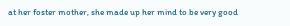at her foster mother, she made up her mind to be very good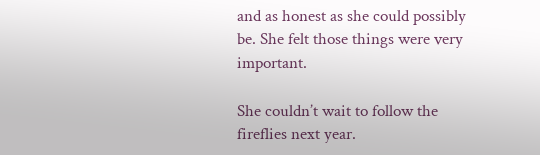and as honest as she could possibly be. She felt those things were very important.

She couldn’t wait to follow the fireflies next year.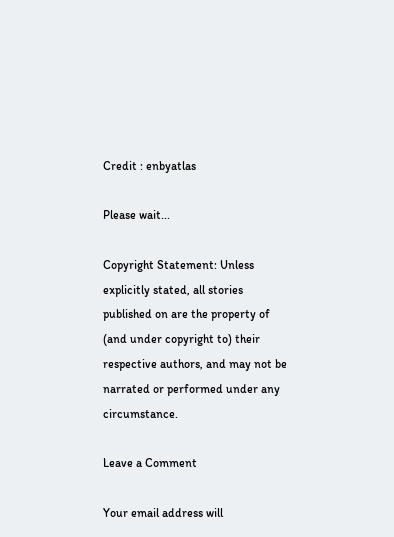Credit : enbyatlas

Please wait...

Copyright Statement: Unless explicitly stated, all stories published on are the property of (and under copyright to) their respective authors, and may not be narrated or performed under any circumstance.

Leave a Comment

Your email address will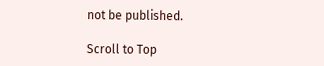not be published.

Scroll to Top